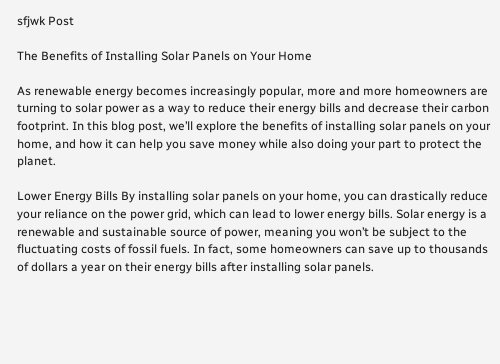sfjwk Post

The Benefits of Installing Solar Panels on Your Home

As renewable energy becomes increasingly popular, more and more homeowners are turning to solar power as a way to reduce their energy bills and decrease their carbon footprint. In this blog post, we’ll explore the benefits of installing solar panels on your home, and how it can help you save money while also doing your part to protect the planet.

Lower Energy Bills By installing solar panels on your home, you can drastically reduce your reliance on the power grid, which can lead to lower energy bills. Solar energy is a renewable and sustainable source of power, meaning you won’t be subject to the fluctuating costs of fossil fuels. In fact, some homeowners can save up to thousands of dollars a year on their energy bills after installing solar panels.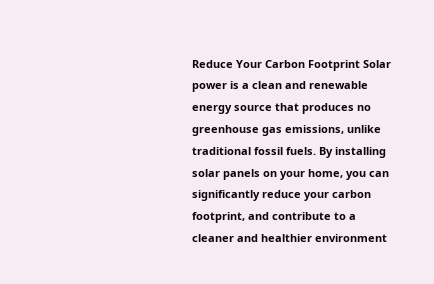Reduce Your Carbon Footprint Solar power is a clean and renewable energy source that produces no greenhouse gas emissions, unlike traditional fossil fuels. By installing solar panels on your home, you can significantly reduce your carbon footprint, and contribute to a cleaner and healthier environment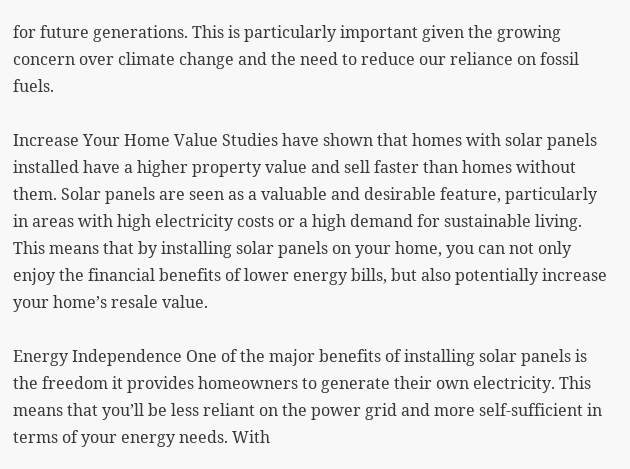for future generations. This is particularly important given the growing concern over climate change and the need to reduce our reliance on fossil fuels.

Increase Your Home Value Studies have shown that homes with solar panels installed have a higher property value and sell faster than homes without them. Solar panels are seen as a valuable and desirable feature, particularly in areas with high electricity costs or a high demand for sustainable living. This means that by installing solar panels on your home, you can not only enjoy the financial benefits of lower energy bills, but also potentially increase your home’s resale value.

Energy Independence One of the major benefits of installing solar panels is the freedom it provides homeowners to generate their own electricity. This means that you’ll be less reliant on the power grid and more self-sufficient in terms of your energy needs. With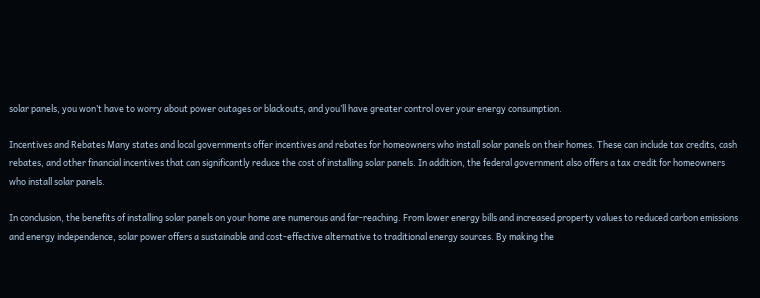solar panels, you won’t have to worry about power outages or blackouts, and you’ll have greater control over your energy consumption.

Incentives and Rebates Many states and local governments offer incentives and rebates for homeowners who install solar panels on their homes. These can include tax credits, cash rebates, and other financial incentives that can significantly reduce the cost of installing solar panels. In addition, the federal government also offers a tax credit for homeowners who install solar panels.

In conclusion, the benefits of installing solar panels on your home are numerous and far-reaching. From lower energy bills and increased property values to reduced carbon emissions and energy independence, solar power offers a sustainable and cost-effective alternative to traditional energy sources. By making the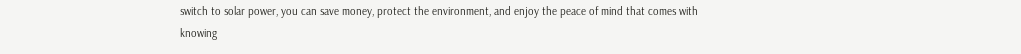switch to solar power, you can save money, protect the environment, and enjoy the peace of mind that comes with knowing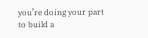you’re doing your part to build a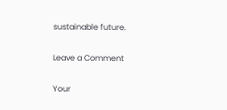sustainable future.

Leave a Comment

Your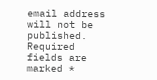email address will not be published. Required fields are marked *